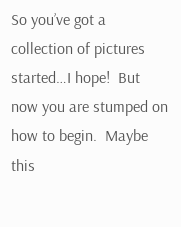So you’ve got a collection of pictures started…I hope!  But now you are stumped on how to begin.  Maybe this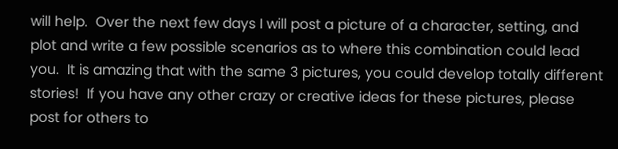will help.  Over the next few days I will post a picture of a character, setting, and plot and write a few possible scenarios as to where this combination could lead you.  It is amazing that with the same 3 pictures, you could develop totally different stories!  If you have any other crazy or creative ideas for these pictures, please post for others to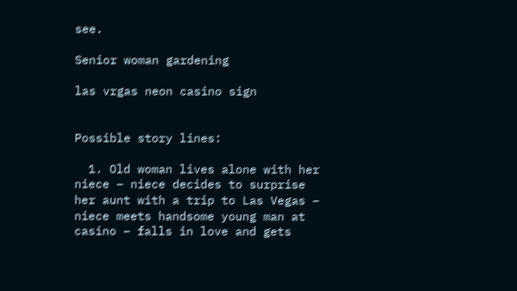see.

Senior woman gardening

las vrgas neon casino sign


Possible story lines:

  1. Old woman lives alone with her niece – niece decides to surprise her aunt with a trip to Las Vegas – niece meets handsome young man at casino – falls in love and gets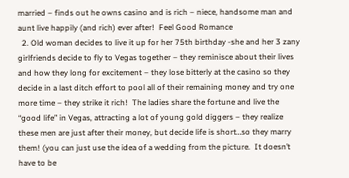married – finds out he owns casino and is rich – niece, handsome man and aunt live happily (and rich) ever after!  Feel Good Romance
  2. Old woman decides to live it up for her 75th birthday -she and her 3 zany girlfriends decide to fly to Vegas together – they reminisce about their lives and how they long for excitement – they lose bitterly at the casino so they decide in a last ditch effort to pool all of their remaining money and try one more time – they strike it rich!  The ladies share the fortune and live the “good life” in Vegas, attracting a lot of young gold diggers – they realize these men are just after their money, but decide life is short…so they marry them! (you can just use the idea of a wedding from the picture.  It doesn’t have to be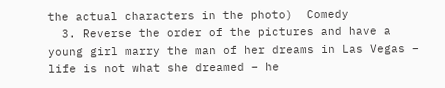the actual characters in the photo)  Comedy
  3. Reverse the order of the pictures and have a young girl marry the man of her dreams in Las Vegas – life is not what she dreamed – he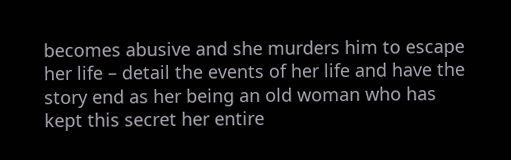becomes abusive and she murders him to escape her life – detail the events of her life and have the story end as her being an old woman who has kept this secret her entire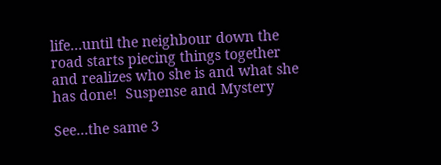life…until the neighbour down the road starts piecing things together and realizes who she is and what she has done!  Suspense and Mystery

See…the same 3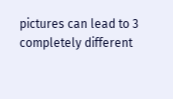pictures can lead to 3 completely different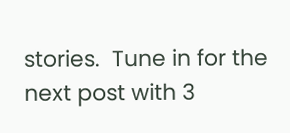stories.  Tune in for the next post with 3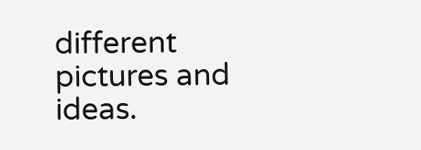different pictures and ideas.